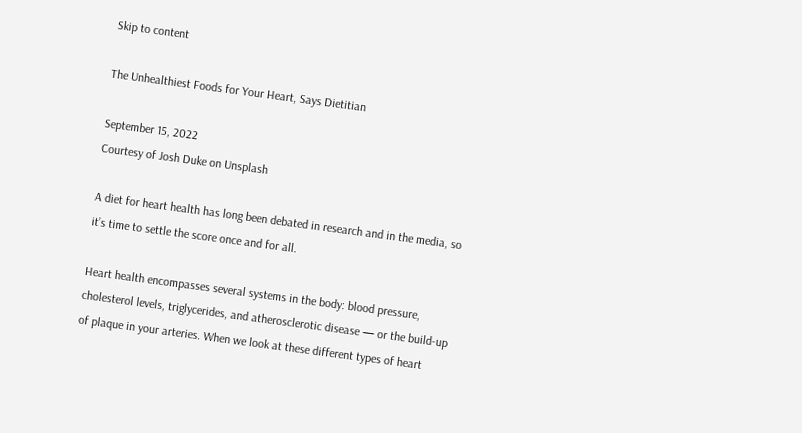Skip to content

The Unhealthiest Foods for Your Heart, Says Dietitian

September 15, 2022
Courtesy of Josh Duke on Unsplash

A diet for heart health has long been debated in research and in the media, so it’s time to settle the score once and for all.

Heart health encompasses several systems in the body: blood pressure, cholesterol levels, triglycerides, and atherosclerotic disease — or the build-up of plaque in your arteries. When we look at these different types of heart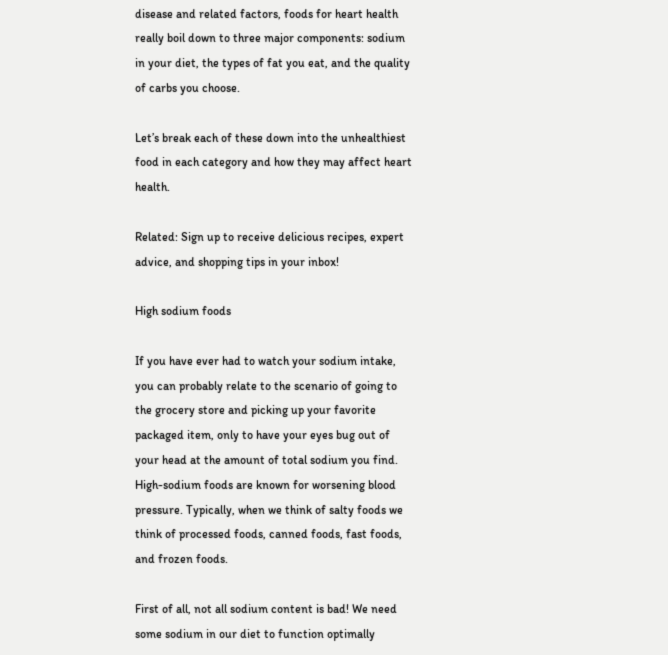disease and related factors, foods for heart health really boil down to three major components: sodium in your diet, the types of fat you eat, and the quality of carbs you choose.

Let’s break each of these down into the unhealthiest food in each category and how they may affect heart health.

Related: Sign up to receive delicious recipes, expert advice, and shopping tips in your inbox!

High sodium foods

If you have ever had to watch your sodium intake, you can probably relate to the scenario of going to the grocery store and picking up your favorite packaged item, only to have your eyes bug out of your head at the amount of total sodium you find. High-sodium foods are known for worsening blood pressure. Typically, when we think of salty foods we think of processed foods, canned foods, fast foods, and frozen foods.

First of all, not all sodium content is bad! We need some sodium in our diet to function optimally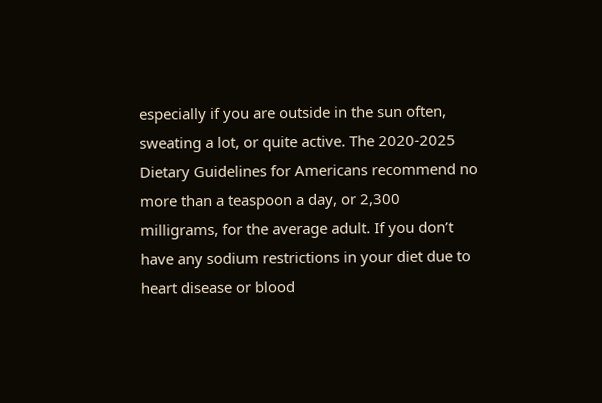especially if you are outside in the sun often, sweating a lot, or quite active. The 2020-2025 Dietary Guidelines for Americans recommend no more than a teaspoon a day, or 2,300 milligrams, for the average adult. If you don’t have any sodium restrictions in your diet due to heart disease or blood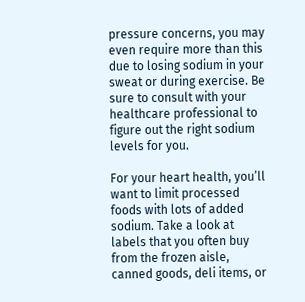pressure concerns, you may even require more than this due to losing sodium in your sweat or during exercise. Be sure to consult with your healthcare professional to figure out the right sodium levels for you.

For your heart health, you’ll want to limit processed foods with lots of added sodium. Take a look at labels that you often buy from the frozen aisle, canned goods, deli items, or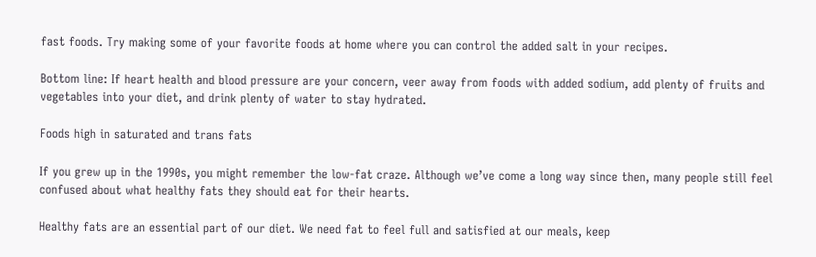fast foods. Try making some of your favorite foods at home where you can control the added salt in your recipes.

Bottom line: If heart health and blood pressure are your concern, veer away from foods with added sodium, add plenty of fruits and vegetables into your diet, and drink plenty of water to stay hydrated.

Foods high in saturated and trans fats

If you grew up in the 1990s, you might remember the low-fat craze. Although we’ve come a long way since then, many people still feel confused about what healthy fats they should eat for their hearts.

Healthy fats are an essential part of our diet. We need fat to feel full and satisfied at our meals, keep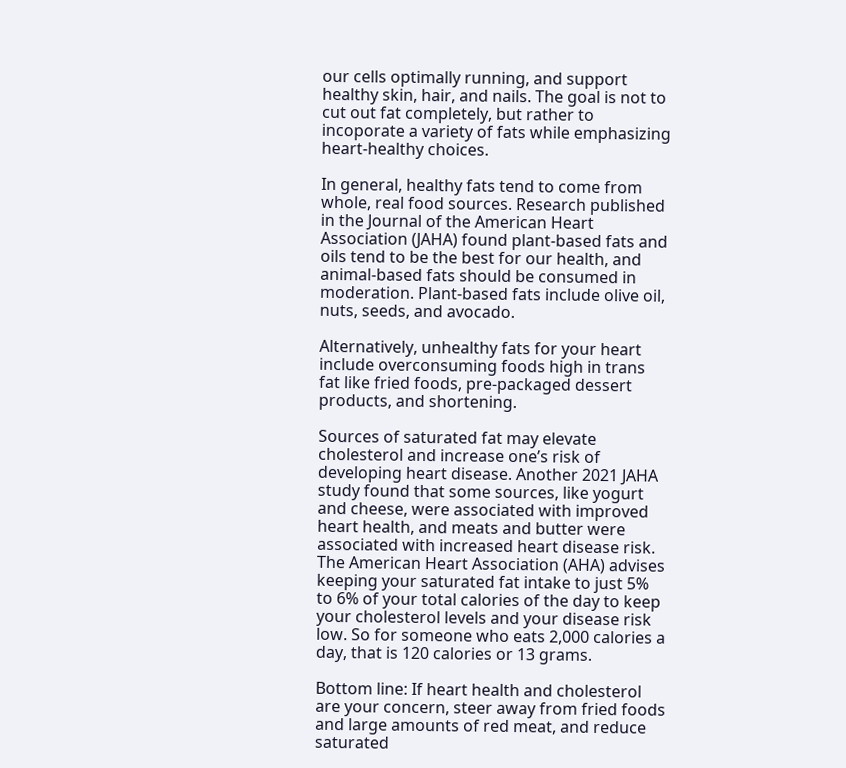our cells optimally running, and support healthy skin, hair, and nails. The goal is not to cut out fat completely, but rather to incoporate a variety of fats while emphasizing heart-healthy choices.

In general, healthy fats tend to come from whole, real food sources. Research published in the Journal of the American Heart Association (JAHA) found plant-based fats and oils tend to be the best for our health, and animal-based fats should be consumed in moderation. Plant-based fats include olive oil, nuts, seeds, and avocado.

Alternatively, unhealthy fats for your heart include overconsuming foods high in trans fat like fried foods, pre-packaged dessert products, and shortening.

Sources of saturated fat may elevate cholesterol and increase one’s risk of developing heart disease. Another 2021 JAHA study found that some sources, like yogurt and cheese, were associated with improved heart health, and meats and butter were associated with increased heart disease risk. The American Heart Association (AHA) advises keeping your saturated fat intake to just 5% to 6% of your total calories of the day to keep your cholesterol levels and your disease risk low. So for someone who eats 2,000 calories a day, that is 120 calories or 13 grams.

Bottom line: If heart health and cholesterol are your concern, steer away from fried foods and large amounts of red meat, and reduce saturated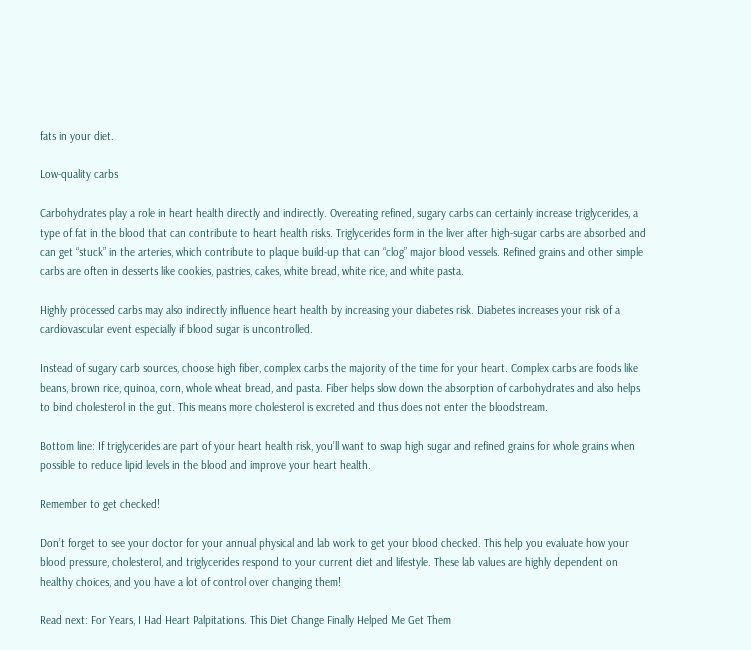fats in your diet.

Low-quality carbs

Carbohydrates play a role in heart health directly and indirectly. Overeating refined, sugary carbs can certainly increase triglycerides, a type of fat in the blood that can contribute to heart health risks. Triglycerides form in the liver after high-sugar carbs are absorbed and can get “stuck” in the arteries, which contribute to plaque build-up that can “clog” major blood vessels. Refined grains and other simple carbs are often in desserts like cookies, pastries, cakes, white bread, white rice, and white pasta.

Highly processed carbs may also indirectly influence heart health by increasing your diabetes risk. Diabetes increases your risk of a cardiovascular event especially if blood sugar is uncontrolled.

Instead of sugary carb sources, choose high fiber, complex carbs the majority of the time for your heart. Complex carbs are foods like beans, brown rice, quinoa, corn, whole wheat bread, and pasta. Fiber helps slow down the absorption of carbohydrates and also helps to bind cholesterol in the gut. This means more cholesterol is excreted and thus does not enter the bloodstream.

Bottom line: If triglycerides are part of your heart health risk, you’ll want to swap high sugar and refined grains for whole grains when possible to reduce lipid levels in the blood and improve your heart health.

Remember to get checked!

Don’t forget to see your doctor for your annual physical and lab work to get your blood checked. This help you evaluate how your blood pressure, cholesterol, and triglycerides respond to your current diet and lifestyle. These lab values are highly dependent on healthy choices, and you have a lot of control over changing them!

Read next: For Years, I Had Heart Palpitations. This Diet Change Finally Helped Me Get Them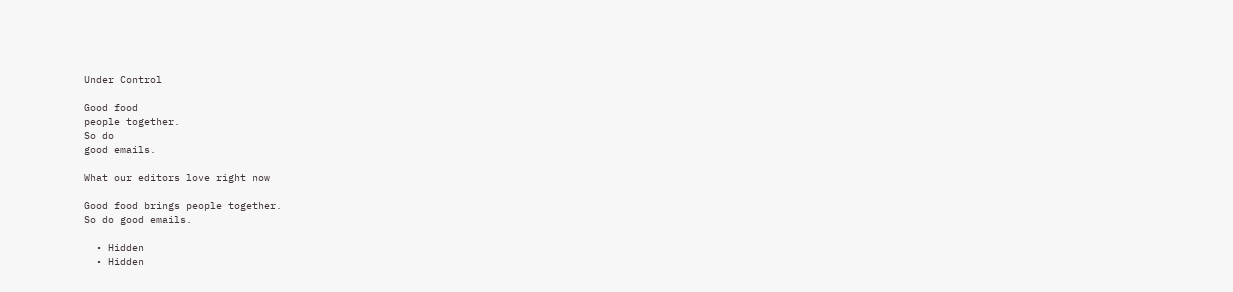Under Control

Good food
people together.
So do
good emails.

What our editors love right now

Good food brings people together.
So do good emails.

  • Hidden
  • Hidden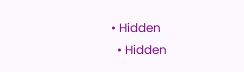• Hidden
  • Hidden